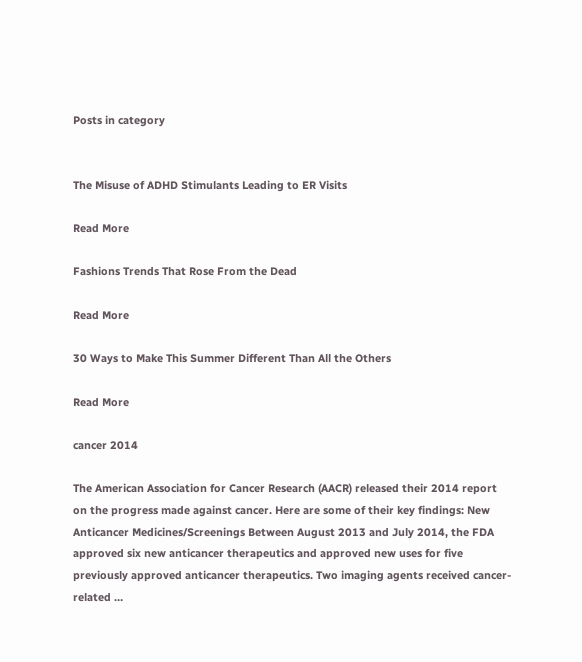Posts in category


The Misuse of ADHD Stimulants Leading to ER Visits

Read More

Fashions Trends That Rose From the Dead

Read More

30 Ways to Make This Summer Different Than All the Others

Read More

cancer 2014

The American Association for Cancer Research (AACR) released their 2014 report on the progress made against cancer. Here are some of their key findings: New Anticancer Medicines/Screenings Between August 2013 and July 2014, the FDA approved six new anticancer therapeutics and approved new uses for five previously approved anticancer therapeutics. Two imaging agents received cancer-related …